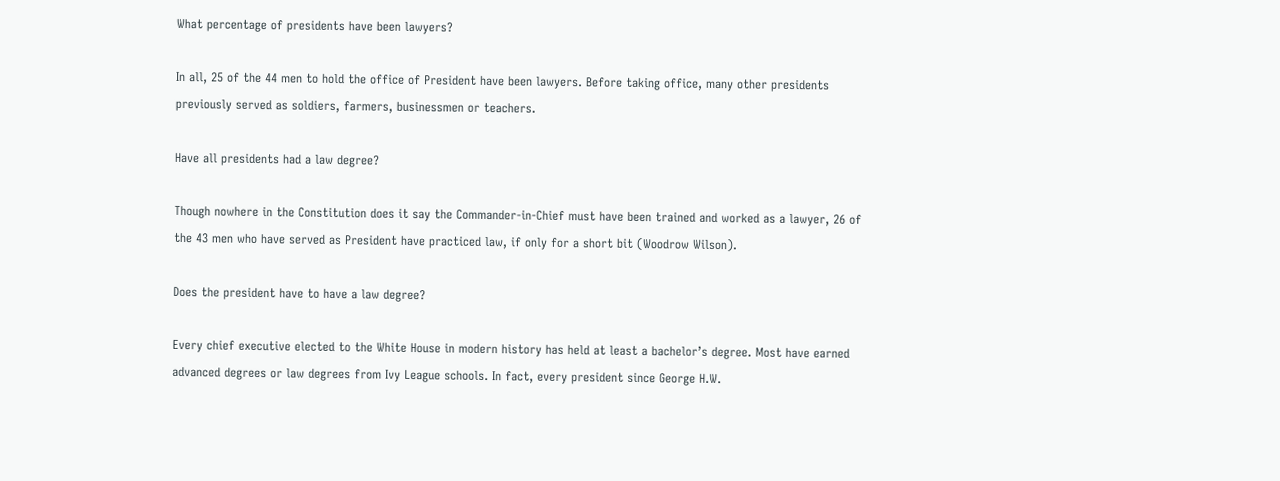What percentage of presidents have been lawyers?

In all, 25 of the 44 men to hold the office of President have been lawyers. Before taking office, many other presidents previously served as soldiers, farmers, businessmen or teachers.

Have all presidents had a law degree?

Though nowhere in the Constitution does it say the Commander-in-Chief must have been trained and worked as a lawyer, 26 of the 43 men who have served as President have practiced law, if only for a short bit (Woodrow Wilson).

Does the president have to have a law degree?

Every chief executive elected to the White House in modern history has held at least a bachelor’s degree. Most have earned advanced degrees or law degrees from Ivy League schools. In fact, every president since George H.W.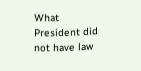What President did not have law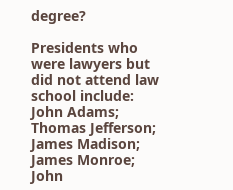degree?

Presidents who were lawyers but did not attend law school include: John Adams; Thomas Jefferson; James Madison; James Monroe; John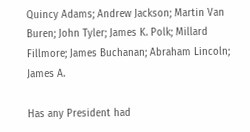Quincy Adams; Andrew Jackson; Martin Van Buren; John Tyler; James K. Polk; Millard Fillmore; James Buchanan; Abraham Lincoln; James A.

Has any President had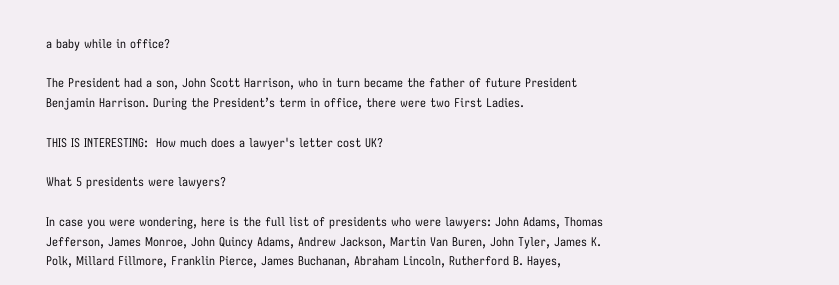a baby while in office?

The President had a son, John Scott Harrison, who in turn became the father of future President Benjamin Harrison. During the President’s term in office, there were two First Ladies.

THIS IS INTERESTING:  How much does a lawyer's letter cost UK?

What 5 presidents were lawyers?

In case you were wondering, here is the full list of presidents who were lawyers: John Adams, Thomas Jefferson, James Monroe, John Quincy Adams, Andrew Jackson, Martin Van Buren, John Tyler, James K. Polk, Millard Fillmore, Franklin Pierce, James Buchanan, Abraham Lincoln, Rutherford B. Hayes,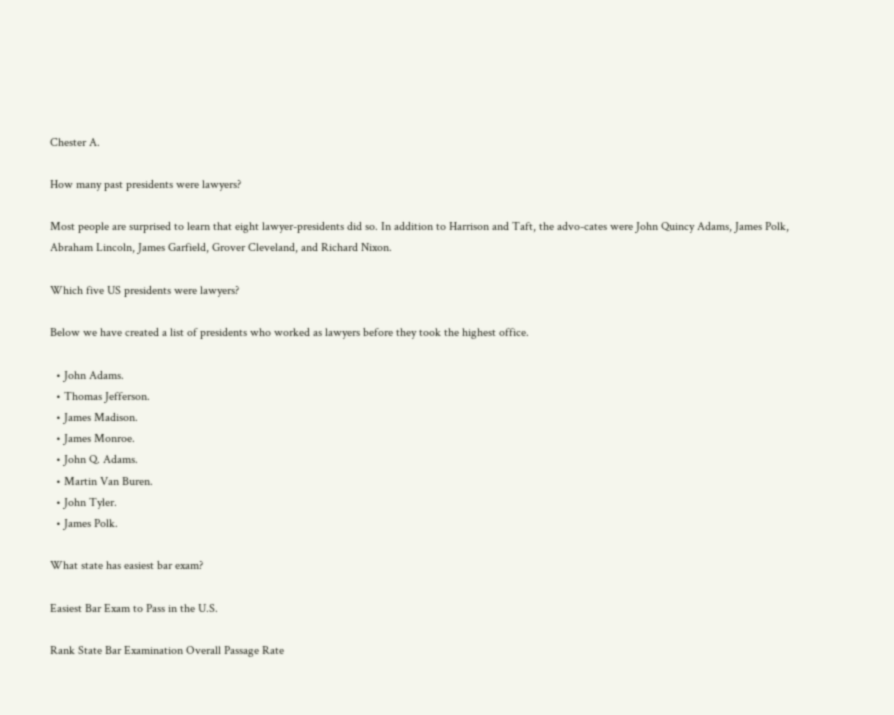Chester A.

How many past presidents were lawyers?

Most people are surprised to learn that eight lawyer-presidents did so. In addition to Harrison and Taft, the advo-cates were John Quincy Adams, James Polk, Abraham Lincoln, James Garfield, Grover Cleveland, and Richard Nixon.

Which five US presidents were lawyers?

Below we have created a list of presidents who worked as lawyers before they took the highest office.

  • John Adams.
  • Thomas Jefferson.
  • James Madison.
  • James Monroe.
  • John Q. Adams.
  • Martin Van Buren.
  • John Tyler.
  • James Polk.

What state has easiest bar exam?

Easiest Bar Exam to Pass in the U.S.

Rank State Bar Examination Overall Passage Rate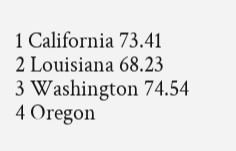1 California 73.41
2 Louisiana 68.23
3 Washington 74.54
4 Oregon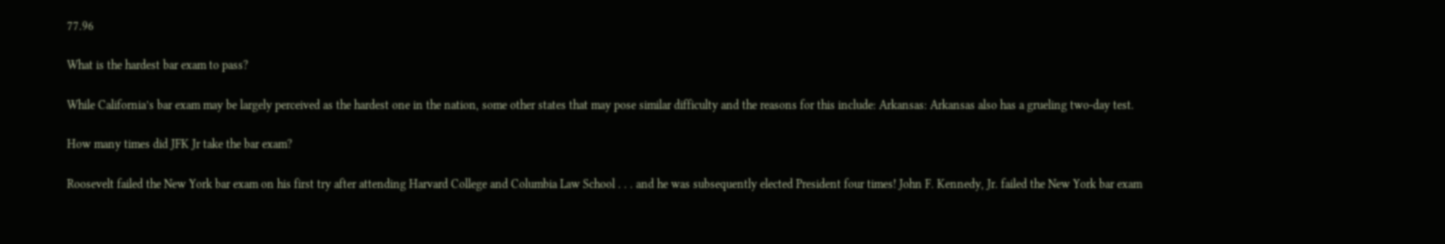77.96

What is the hardest bar exam to pass?

While California’s bar exam may be largely perceived as the hardest one in the nation, some other states that may pose similar difficulty and the reasons for this include: Arkansas: Arkansas also has a grueling two-day test.

How many times did JFK Jr take the bar exam?

Roosevelt failed the New York bar exam on his first try after attending Harvard College and Columbia Law School . . . and he was subsequently elected President four times! John F. Kennedy, Jr. failed the New York bar exam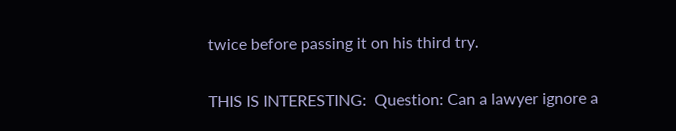twice before passing it on his third try.

THIS IS INTERESTING:  Question: Can a lawyer ignore a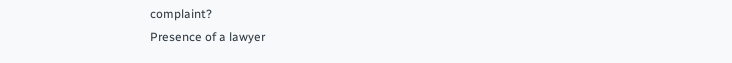complaint?
Presence of a lawyer